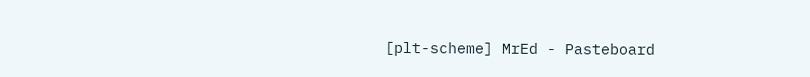[plt-scheme] MrEd - Pasteboard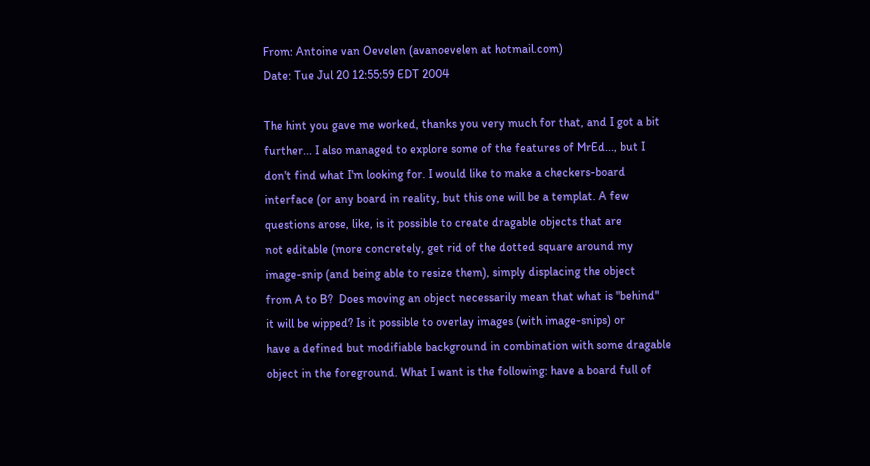From: Antoine van Oevelen (avanoevelen at hotmail.com)
Date: Tue Jul 20 12:55:59 EDT 2004

The hint you gave me worked, thanks you very much for that, and I got a bit
further... I also managed to explore some of the features of MrEd..., but I
don't find what I'm looking for. I would like to make a checkers-board
interface (or any board in reality, but this one will be a templat. A few
questions arose, like, is it possible to create dragable objects that are
not editable (more concretely, get rid of the dotted square around my
image-snip (and being able to resize them), simply displacing the object
from A to B?  Does moving an object necessarily mean that what is "behind"
it will be wipped? Is it possible to overlay images (with image-snips) or
have a defined but modifiable background in combination with some dragable
object in the foreground. What I want is the following: have a board full of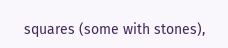squares (some with stones),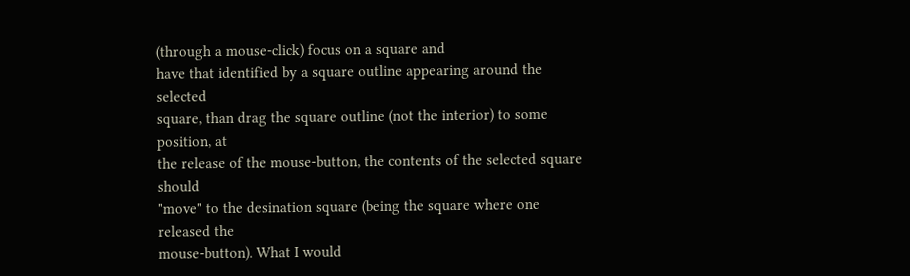(through a mouse-click) focus on a square and
have that identified by a square outline appearing around the selected
square, than drag the square outline (not the interior) to some position, at
the release of the mouse-button, the contents of the selected square should
"move" to the desination square (being the square where one released the
mouse-button). What I would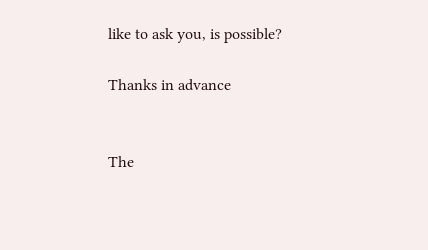like to ask you, is possible?

Thanks in advance


The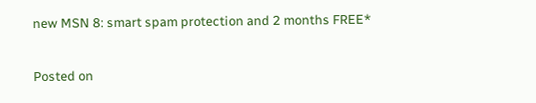new MSN 8: smart spam protection and 2 months FREE*

Posted on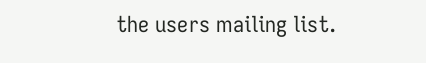the users mailing list.